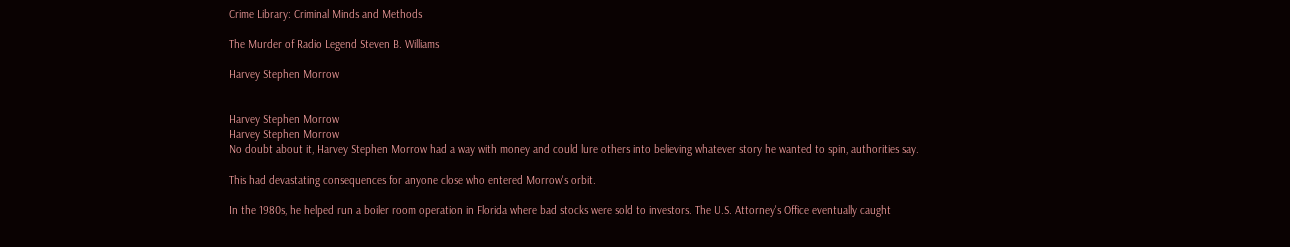Crime Library: Criminal Minds and Methods

The Murder of Radio Legend Steven B. Williams

Harvey Stephen Morrow


Harvey Stephen Morrow
Harvey Stephen Morrow
No doubt about it, Harvey Stephen Morrow had a way with money and could lure others into believing whatever story he wanted to spin, authorities say.

This had devastating consequences for anyone close who entered Morrow's orbit.

In the 1980s, he helped run a boiler room operation in Florida where bad stocks were sold to investors. The U.S. Attorney's Office eventually caught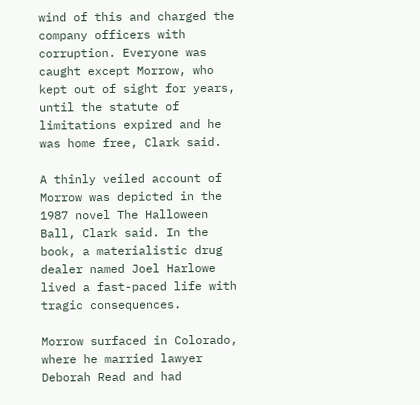wind of this and charged the company officers with corruption. Everyone was caught except Morrow, who kept out of sight for years, until the statute of limitations expired and he was home free, Clark said.

A thinly veiled account of Morrow was depicted in the 1987 novel The Halloween Ball, Clark said. In the book, a materialistic drug dealer named Joel Harlowe lived a fast-paced life with tragic consequences.

Morrow surfaced in Colorado, where he married lawyer Deborah Read and had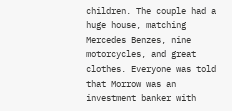children. The couple had a huge house, matching Mercedes Benzes, nine motorcycles, and great clothes. Everyone was told that Morrow was an investment banker with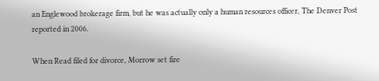an Englewood brokerage firm, but he was actually only a human resources officer, The Denver Post reported in 2006.

When Read filed for divorce, Morrow set fire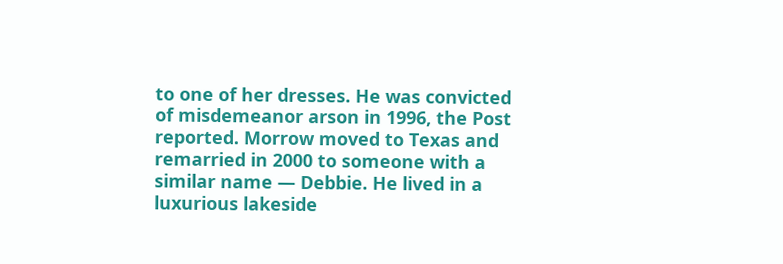to one of her dresses. He was convicted of misdemeanor arson in 1996, the Post reported. Morrow moved to Texas and remarried in 2000 to someone with a similar name — Debbie. He lived in a luxurious lakeside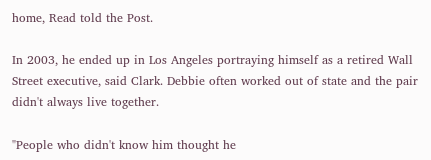home, Read told the Post.

In 2003, he ended up in Los Angeles portraying himself as a retired Wall Street executive, said Clark. Debbie often worked out of state and the pair didn't always live together.

"People who didn't know him thought he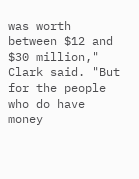was worth between $12 and $30 million," Clark said. "But for the people who do have money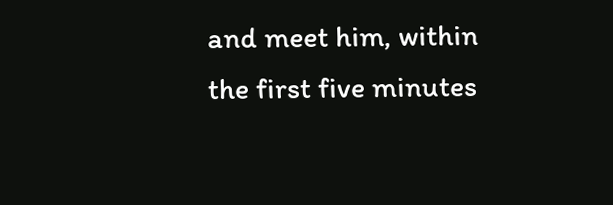and meet him, within the first five minutes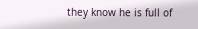they know he is full of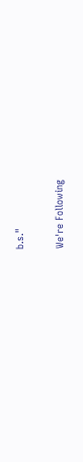b.s."

We're Following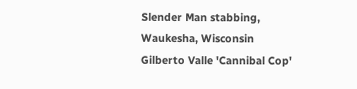Slender Man stabbing, Waukesha, Wisconsin
Gilberto Valle 'Cannibal Cop'